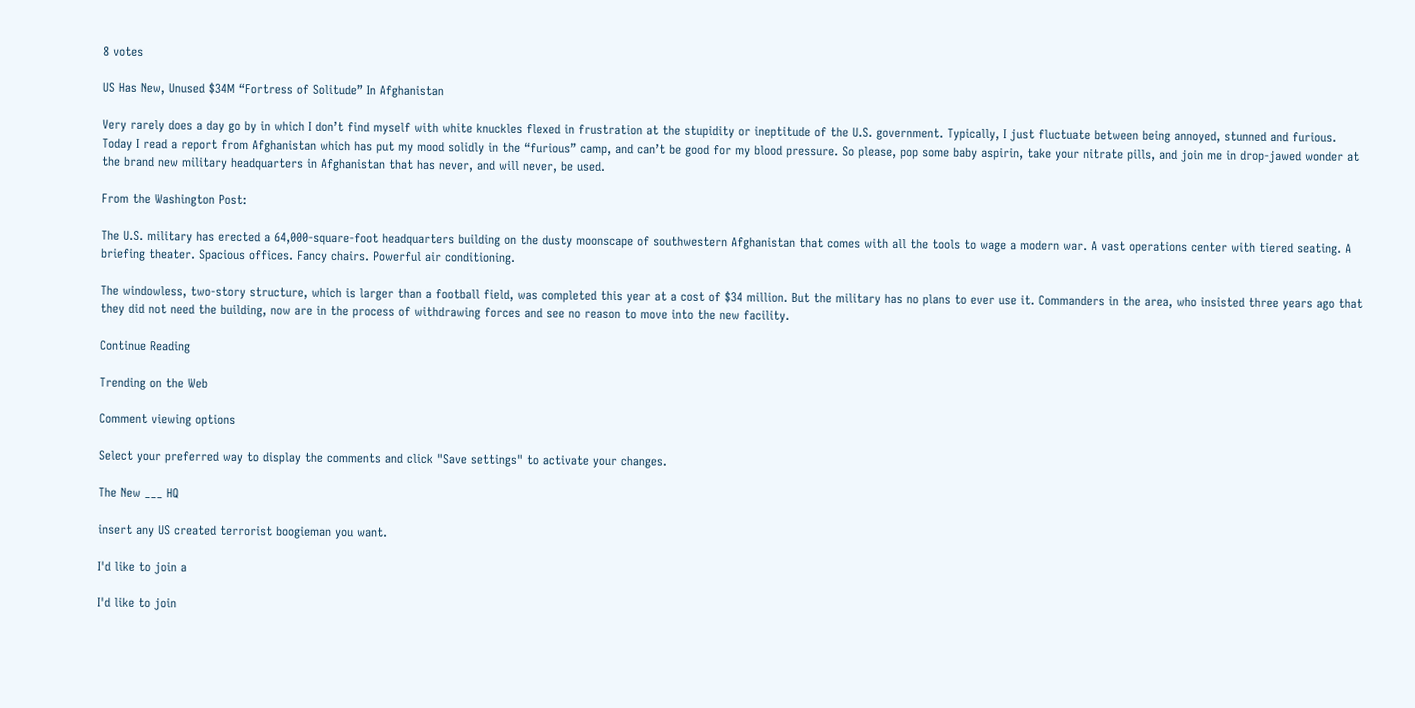8 votes

US Has New, Unused $34M “Fortress of Solitude” In Afghanistan

Very rarely does a day go by in which I don’t find myself with white knuckles flexed in frustration at the stupidity or ineptitude of the U.S. government. Typically, I just fluctuate between being annoyed, stunned and furious. Today I read a report from Afghanistan which has put my mood solidly in the “furious” camp, and can’t be good for my blood pressure. So please, pop some baby aspirin, take your nitrate pills, and join me in drop-jawed wonder at the brand new military headquarters in Afghanistan that has never, and will never, be used.

From the Washington Post:

The U.S. military has erected a 64,000-square-foot headquarters building on the dusty moonscape of southwestern Afghanistan that comes with all the tools to wage a modern war. A vast operations center with tiered seating. A briefing theater. Spacious offices. Fancy chairs. Powerful air conditioning.

The windowless, two-story structure, which is larger than a football field, was completed this year at a cost of $34 million. But the military has no plans to ever use it. Commanders in the area, who insisted three years ago that they did not need the building, now are in the process of withdrawing forces and see no reason to move into the new facility.

Continue Reading

Trending on the Web

Comment viewing options

Select your preferred way to display the comments and click "Save settings" to activate your changes.

The New ___ HQ

insert any US created terrorist boogieman you want.

I'd like to join a

I'd like to join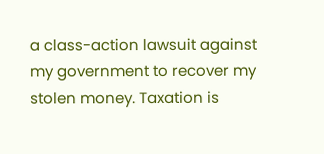a class-action lawsuit against my government to recover my stolen money. Taxation is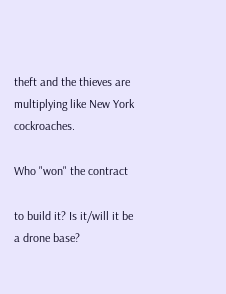theft and the thieves are multiplying like New York cockroaches.

Who "won" the contract

to build it? Is it/will it be a drone base?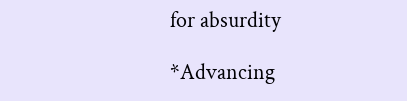for absurdity

*Advancing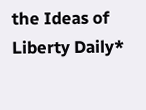the Ideas of Liberty Daily*